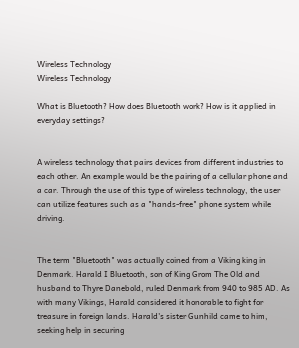Wireless Technology
Wireless Technology

What is Bluetooth? How does Bluetooth work? How is it applied in everyday settings?


A wireless technology that pairs devices from different industries to each other. An example would be the pairing of a cellular phone and a car. Through the use of this type of wireless technology, the user can utilize features such as a "hands-free" phone system while driving.


The term "Bluetooth" was actually coined from a Viking king in Denmark. Harald I Bluetooth, son of King Grom The Old and husband to Thyre Danebold, ruled Denmark from 940 to 985 AD. As with many Vikings, Harald considered it honorable to fight for treasure in foreign lands. Harald's sister Gunhild came to him, seeking help in securing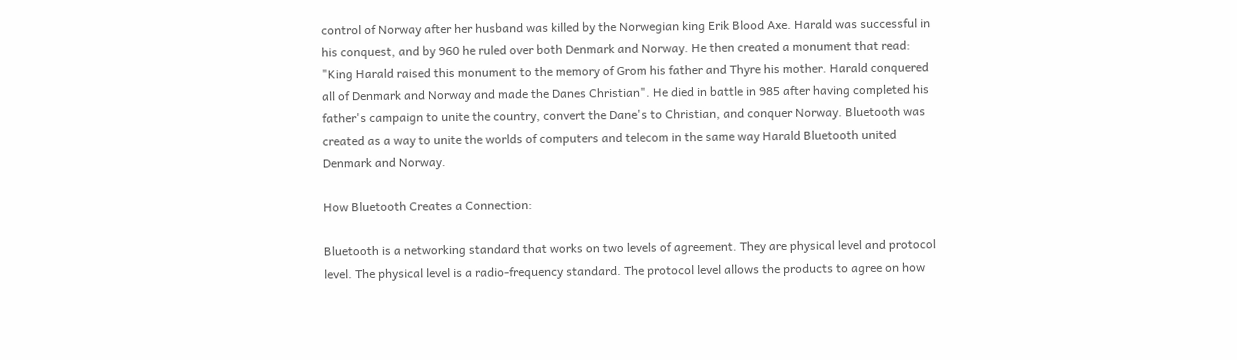control of Norway after her husband was killed by the Norwegian king Erik Blood Axe. Harald was successful in his conquest, and by 960 he ruled over both Denmark and Norway. He then created a monument that read: "King Harald raised this monument to the memory of Grom his father and Thyre his mother. Harald conquered all of Denmark and Norway and made the Danes Christian". He died in battle in 985 after having completed his father's campaign to unite the country, convert the Dane's to Christian, and conquer Norway. Bluetooth was created as a way to unite the worlds of computers and telecom in the same way Harald Bluetooth united Denmark and Norway.

How Bluetooth Creates a Connection:

Bluetooth is a networking standard that works on two levels of agreement. They are physical level and protocol level. The physical level is a radio-frequency standard. The protocol level allows the products to agree on how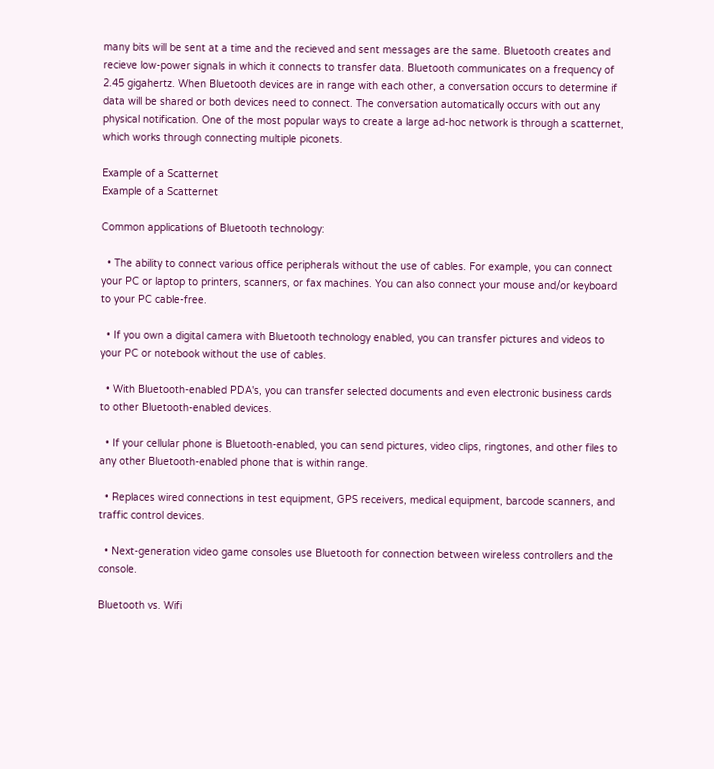many bits will be sent at a time and the recieved and sent messages are the same. Bluetooth creates and recieve low-power signals in which it connects to transfer data. Bluetooth communicates on a frequency of 2.45 gigahertz. When Bluetooth devices are in range with each other, a conversation occurs to determine if data will be shared or both devices need to connect. The conversation automatically occurs with out any physical notification. One of the most popular ways to create a large ad-hoc network is through a scatternet, which works through connecting multiple piconets.

Example of a Scatternet
Example of a Scatternet

Common applications of Bluetooth technology:

  • The ability to connect various office peripherals without the use of cables. For example, you can connect your PC or laptop to printers, scanners, or fax machines. You can also connect your mouse and/or keyboard to your PC cable-free.

  • If you own a digital camera with Bluetooth technology enabled, you can transfer pictures and videos to your PC or notebook without the use of cables.

  • With Bluetooth-enabled PDA's, you can transfer selected documents and even electronic business cards to other Bluetooth-enabled devices.

  • If your cellular phone is Bluetooth-enabled, you can send pictures, video clips, ringtones, and other files to any other Bluetooth-enabled phone that is within range.

  • Replaces wired connections in test equipment, GPS receivers, medical equipment, barcode scanners, and traffic control devices.

  • Next-generation video game consoles use Bluetooth for connection between wireless controllers and the console.

Bluetooth vs. Wifi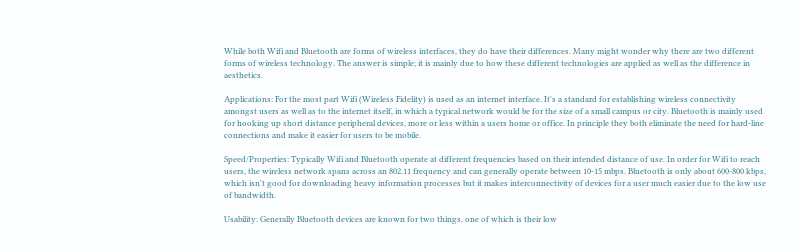While both Wifi and Bluetooth are forms of wireless interfaces, they do have their differences. Many might wonder why there are two different forms of wireless technology. The answer is simple; it is mainly due to how these different technologies are applied as well as the difference in aesthetics.

Applications: For the most part Wifi (Wireless Fidelity) is used as an internet interface. It's a standard for establishing wireless connectivity amongst users as well as to the internet itself, in which a typical network would be for the size of a small campus or city. Bluetooth is mainly used for hooking up short distance peripheral devices, more or less within a users home or office. In principle they both eliminate the need for hard-line connections and make it easier for users to be mobile.

Speed/Properties: Typically Wifi and Bluetooth operate at different frequencies based on their intended distance of use. In order for Wifi to reach users, the wireless network spans across an 802.11 frequency and can generally operate between 10-15 mbps. Bluetooth is only about 600-800 kbps, which isn't good for downloading heavy information processes but it makes interconnectivity of devices for a user much easier due to the low use of bandwidth.

Usability: Generally Bluetooth devices are known for two things, one of which is their low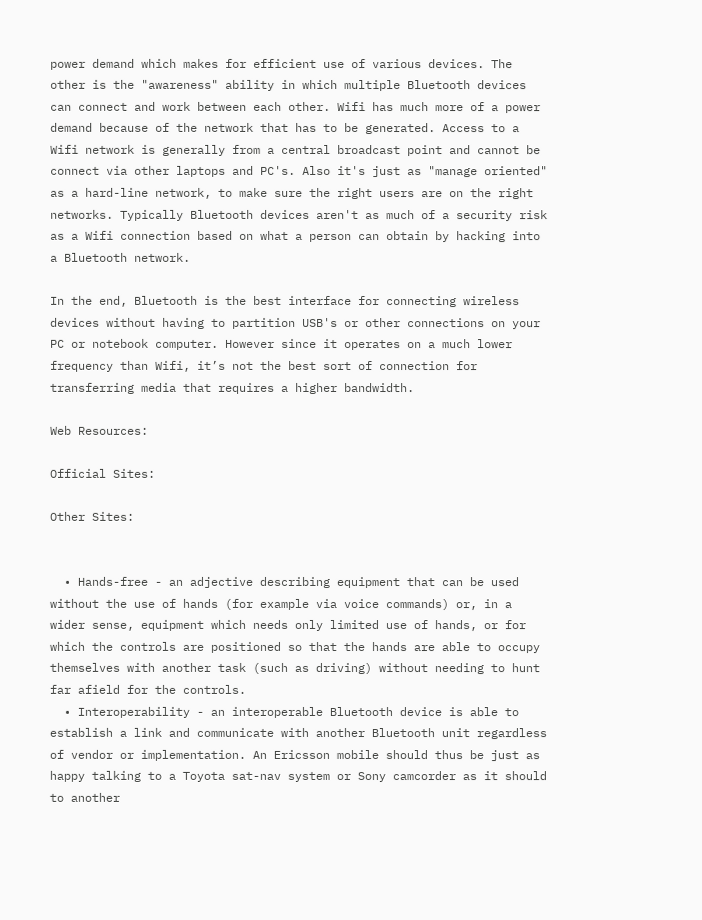power demand which makes for efficient use of various devices. The other is the "awareness" ability in which multiple Bluetooth devices can connect and work between each other. Wifi has much more of a power demand because of the network that has to be generated. Access to a Wifi network is generally from a central broadcast point and cannot be connect via other laptops and PC's. Also it's just as "manage oriented" as a hard-line network, to make sure the right users are on the right networks. Typically Bluetooth devices aren't as much of a security risk as a Wifi connection based on what a person can obtain by hacking into a Bluetooth network.

In the end, Bluetooth is the best interface for connecting wireless devices without having to partition USB's or other connections on your PC or notebook computer. However since it operates on a much lower frequency than Wifi, it’s not the best sort of connection for transferring media that requires a higher bandwidth.

Web Resources:

Official Sites:

Other Sites:


  • Hands-free - an adjective describing equipment that can be used without the use of hands (for example via voice commands) or, in a wider sense, equipment which needs only limited use of hands, or for which the controls are positioned so that the hands are able to occupy themselves with another task (such as driving) without needing to hunt far afield for the controls.
  • Interoperability - an interoperable Bluetooth device is able to establish a link and communicate with another Bluetooth unit regardless of vendor or implementation. An Ericsson mobile should thus be just as happy talking to a Toyota sat-nav system or Sony camcorder as it should to another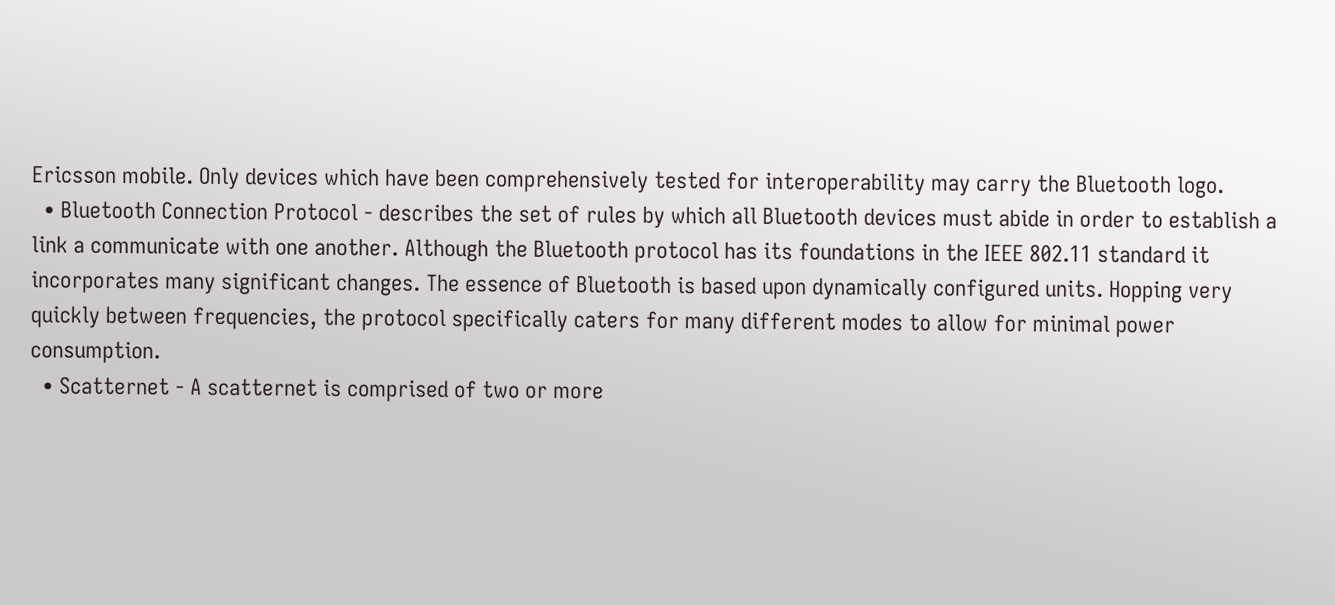Ericsson mobile. Only devices which have been comprehensively tested for interoperability may carry the Bluetooth logo.
  • Bluetooth Connection Protocol - describes the set of rules by which all Bluetooth devices must abide in order to establish a link a communicate with one another. Although the Bluetooth protocol has its foundations in the IEEE 802.11 standard it incorporates many significant changes. The essence of Bluetooth is based upon dynamically configured units. Hopping very quickly between frequencies, the protocol specifically caters for many different modes to allow for minimal power consumption.
  • Scatternet - A scatternet is comprised of two or more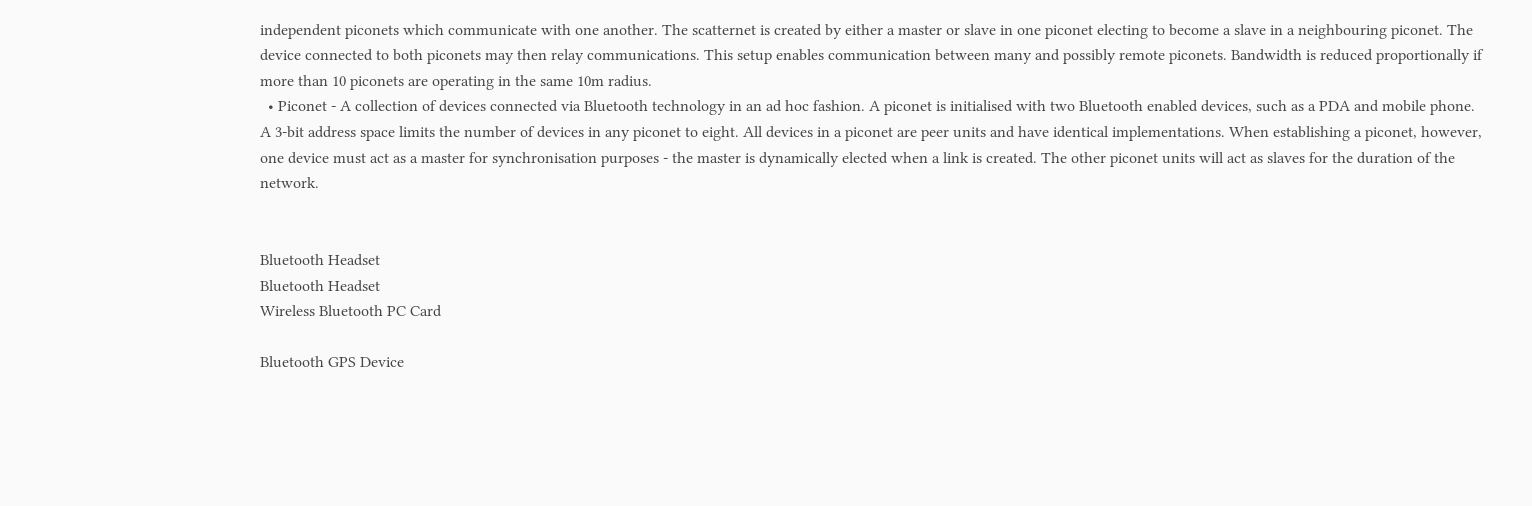independent piconets which communicate with one another. The scatternet is created by either a master or slave in one piconet electing to become a slave in a neighbouring piconet. The device connected to both piconets may then relay communications. This setup enables communication between many and possibly remote piconets. Bandwidth is reduced proportionally if more than 10 piconets are operating in the same 10m radius.
  • Piconet - A collection of devices connected via Bluetooth technology in an ad hoc fashion. A piconet is initialised with two Bluetooth enabled devices, such as a PDA and mobile phone. A 3-bit address space limits the number of devices in any piconet to eight. All devices in a piconet are peer units and have identical implementations. When establishing a piconet, however, one device must act as a master for synchronisation purposes - the master is dynamically elected when a link is created. The other piconet units will act as slaves for the duration of the network.


Bluetooth Headset
Bluetooth Headset
Wireless Bluetooth PC Card

Bluetooth GPS Device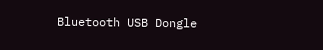Bluetooth USB Dongle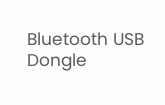Bluetooth USB Dongle